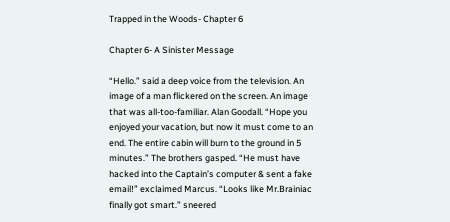Trapped in the Woods- Chapter 6

Chapter 6- A Sinister Message

“Hello.” said a deep voice from the television. An image of a man flickered on the screen. An image that was all-too-familiar. Alan Goodall. “Hope you enjoyed your vacation, but now it must come to an end. The entire cabin will burn to the ground in 5 minutes.” The brothers gasped. “He must have hacked into the Captain’s computer & sent a fake email!” exclaimed Marcus. “Looks like Mr.Brainiac finally got smart.” sneered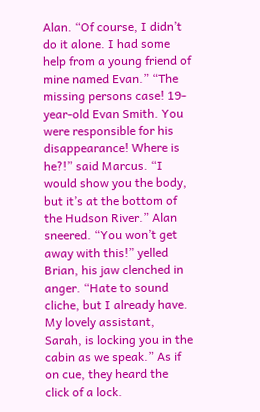Alan. “Of course, I didn’t do it alone. I had some help from a young friend of mine named Evan.” “The missing persons case! 19-year-old Evan Smith. You were responsible for his disappearance! Where is he?!” said Marcus. “I would show you the body, but it’s at the bottom of the Hudson River.” Alan sneered. “You won’t get away with this!” yelled Brian, his jaw clenched in anger. “Hate to sound cliche, but I already have. My lovely assistant, Sarah, is locking you in the cabin as we speak.” As if on cue, they heard the click of a lock.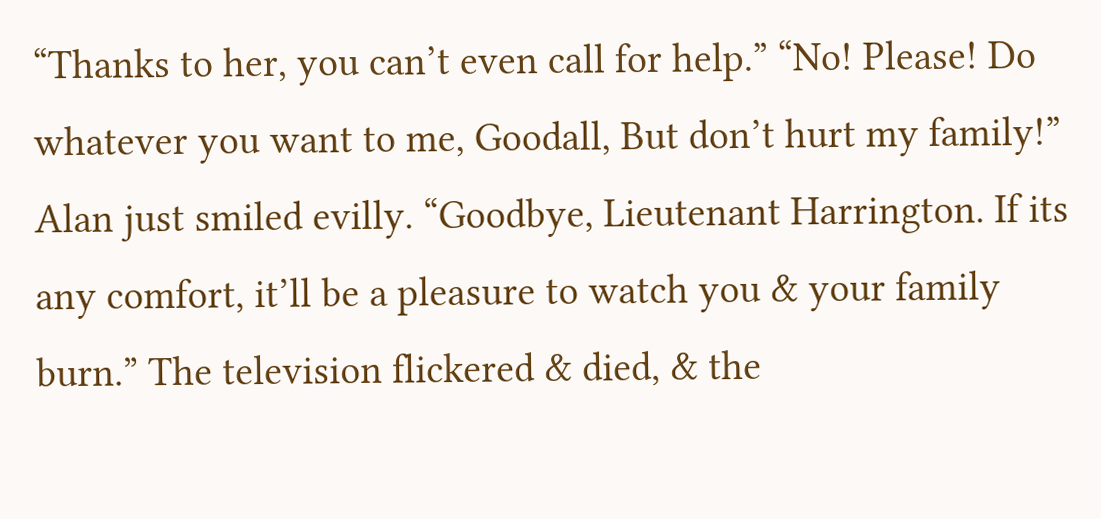“Thanks to her, you can’t even call for help.” “No! Please! Do whatever you want to me, Goodall, But don’t hurt my family!” Alan just smiled evilly. “Goodbye, Lieutenant Harrington. If its any comfort, it’ll be a pleasure to watch you & your family burn.” The television flickered & died, & the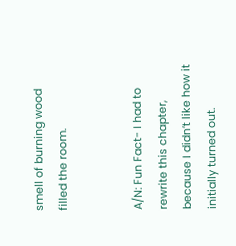smell of burning wood filled the room.


A/N: Fun Fact- I had to rewrite this chapter, because I didn’t like how it initially turned out.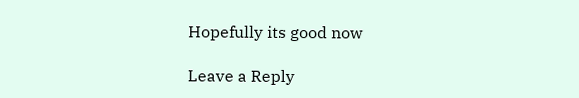Hopefully its good now

Leave a Reply